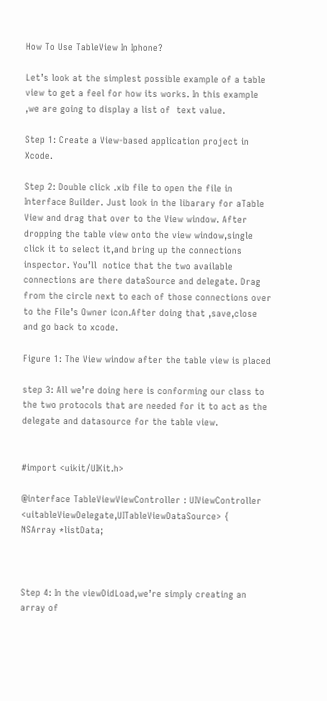How To Use TableView In Iphone?

Let’s look at the simplest possible example of a table view to get a feel for how its works. In this example ,we are going to display a list of  text value.

Step 1: Create a View-based application project in Xcode.

Step 2: Double click .xib file to open the file in Interface Builder. Just look in the libarary for aTable View and drag that over to the View window. After dropping the table view onto the view window,single click it to select it,and bring up the connections inspector. You’ll  notice that the two available connections are there dataSource and delegate. Drag from the circle next to each of those connections over to the File’s Owner icon.After doing that ,save,close and go back to xcode.

Figure 1: The View window after the table view is placed

step 3: All we’re doing here is conforming our class to the two protocols that are needed for it to act as the delegate and datasource for the table view.


#import <uikit/UIKit.h>

@interface TableViewViewController : UIViewController
<uitableViewDelegate,UITableViewDataSource> {
NSArray *listData;



Step 4: In the viewDidLoad,we’re simply creating an array of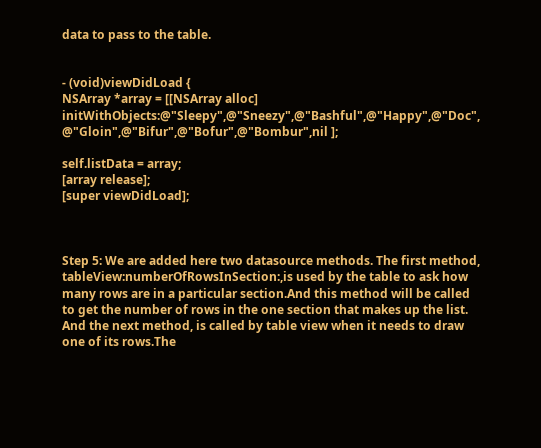data to pass to the table.


- (void)viewDidLoad {
NSArray *array = [[NSArray alloc] initWithObjects:@"Sleepy",@"Sneezy",@"Bashful",@"Happy",@"Doc",
@"Gloin",@"Bifur",@"Bofur",@"Bombur",nil ];

self.listData = array;
[array release];
[super viewDidLoad];



Step 5: We are added here two datasource methods. The first method, tableView:numberOfRowsInSection:,is used by the table to ask how many rows are in a particular section.And this method will be called to get the number of rows in the one section that makes up the list. And the next method, is called by table view when it needs to draw one of its rows.The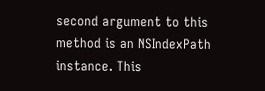second argument to this method is an NSIndexPath instance. This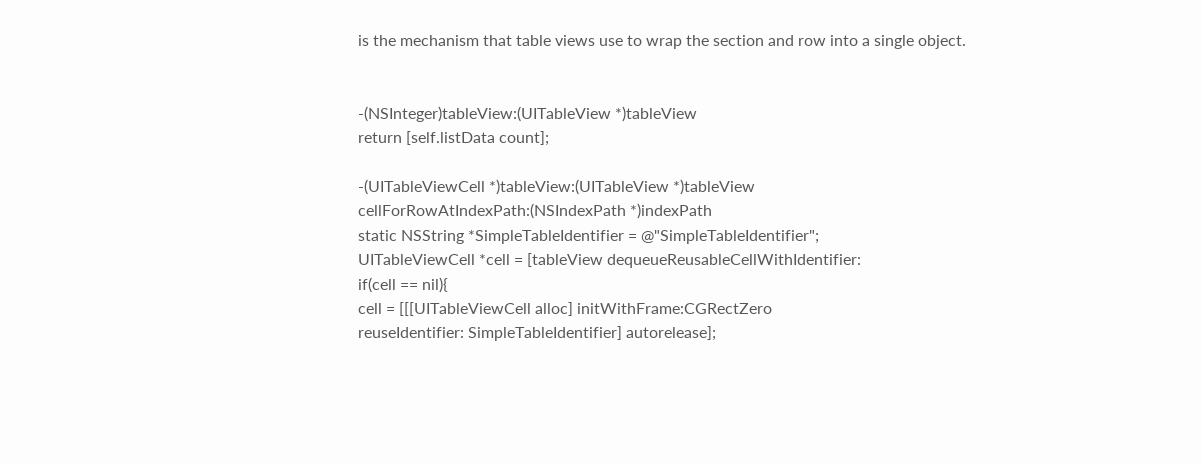is the mechanism that table views use to wrap the section and row into a single object.


-(NSInteger)tableView:(UITableView *)tableView
return [self.listData count];

-(UITableViewCell *)tableView:(UITableView *)tableView
cellForRowAtIndexPath:(NSIndexPath *)indexPath
static NSString *SimpleTableIdentifier = @"SimpleTableIdentifier";
UITableViewCell *cell = [tableView dequeueReusableCellWithIdentifier:
if(cell == nil){
cell = [[[UITableViewCell alloc] initWithFrame:CGRectZero
reuseIdentifier: SimpleTableIdentifier] autorelease];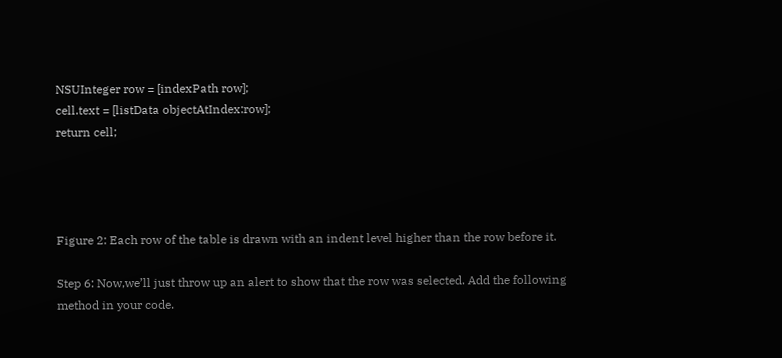NSUInteger row = [indexPath row];
cell.text = [listData objectAtIndex:row];
return cell;




Figure 2: Each row of the table is drawn with an indent level higher than the row before it.

Step 6: Now,we’ll just throw up an alert to show that the row was selected. Add the following method in your code.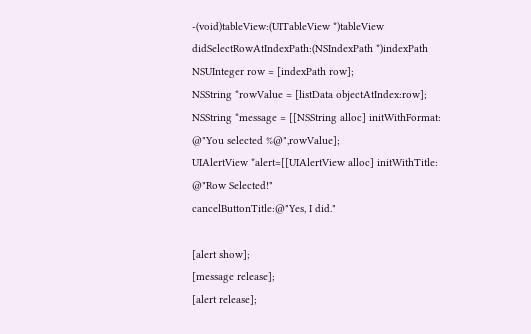-(void)tableView:(UITableView *)tableView
didSelectRowAtIndexPath:(NSIndexPath *)indexPath
NSUInteger row = [indexPath row];
NSString *rowValue = [listData objectAtIndex:row];
NSString *message = [[NSString alloc] initWithFormat:
@"You selected %@",rowValue];
UIAlertView *alert=[[UIAlertView alloc] initWithTitle:
@"Row Selected!"
cancelButtonTitle:@"Yes, I did."

[alert show];
[message release];
[alert release];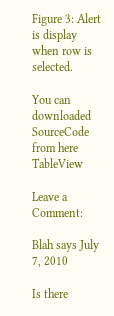Figure 3: Alert is display when row is selected.

You can downloaded SourceCode from here TableView

Leave a Comment:

Blah says July 7, 2010

Is there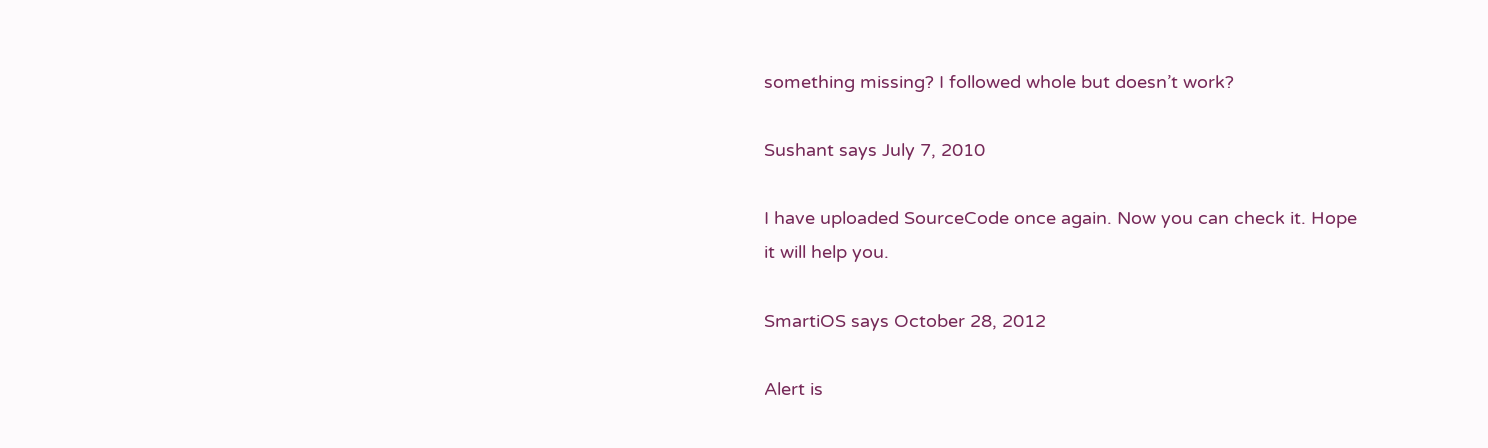something missing? I followed whole but doesn’t work?

Sushant says July 7, 2010

I have uploaded SourceCode once again. Now you can check it. Hope it will help you.

SmartiOS says October 28, 2012

Alert is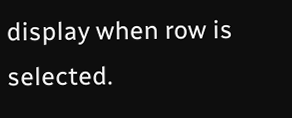display when row is selected.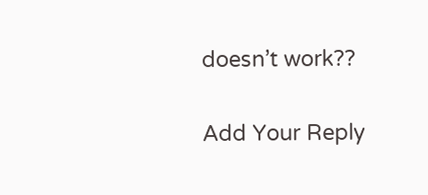doesn’t work??

Add Your Reply